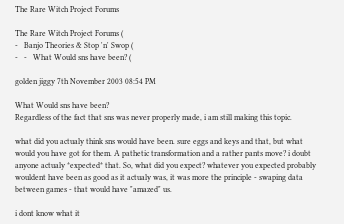The Rare Witch Project Forums

The Rare Witch Project Forums (
-   Banjo Theories & Stop 'n' Swop (
-   -   What Would sns have been? (

golden jiggy 7th November 2003 08:54 PM

What Would sns have been?
Regardless of the fact that sns was never properly made, i am still making this topic.

what did you actualy think sns would have been. sure eggs and keys and that, but what would you have got for them. A pathetic transformation and a rather pants move? i doubt anyone actualy *expected* that. So, what did you expect? whatever you expected probably wouldent have been as good as it actualy was, it was more the principle - swaping data between games - that would have "amazed" us.

i dont know what it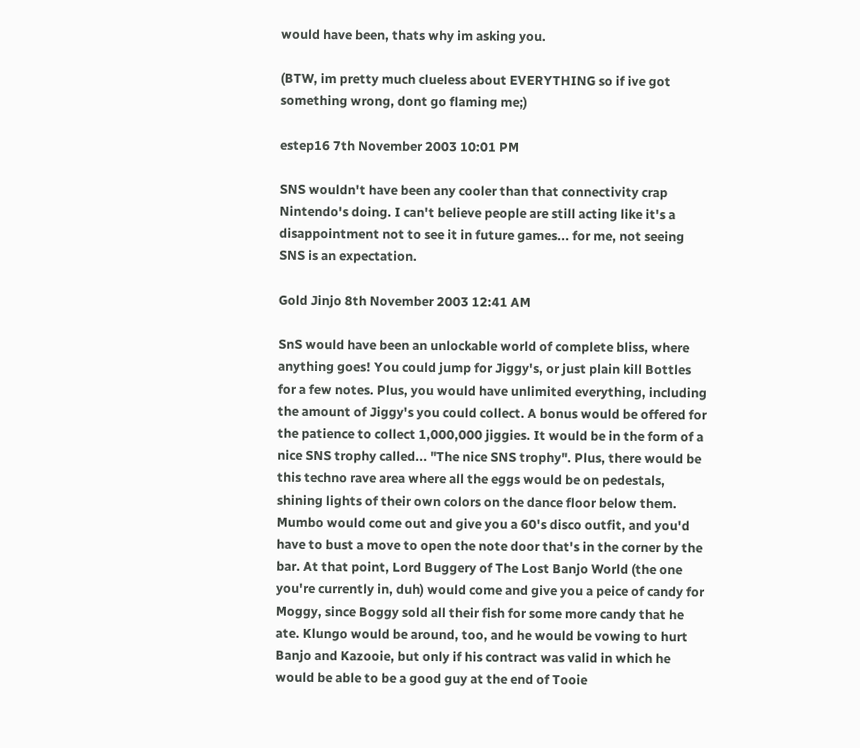would have been, thats why im asking you.

(BTW, im pretty much clueless about EVERYTHING so if ive got something wrong, dont go flaming me;)

estep16 7th November 2003 10:01 PM

SNS wouldn't have been any cooler than that connectivity crap Nintendo's doing. I can't believe people are still acting like it's a disappointment not to see it in future games... for me, not seeing SNS is an expectation.

Gold Jinjo 8th November 2003 12:41 AM

SnS would have been an unlockable world of complete bliss, where anything goes! You could jump for Jiggy's, or just plain kill Bottles for a few notes. Plus, you would have unlimited everything, including the amount of Jiggy's you could collect. A bonus would be offered for the patience to collect 1,000,000 jiggies. It would be in the form of a nice SNS trophy called... "The nice SNS trophy". Plus, there would be this techno rave area where all the eggs would be on pedestals, shining lights of their own colors on the dance floor below them. Mumbo would come out and give you a 60's disco outfit, and you'd have to bust a move to open the note door that's in the corner by the bar. At that point, Lord Buggery of The Lost Banjo World (the one you're currently in, duh) would come and give you a peice of candy for Moggy, since Boggy sold all their fish for some more candy that he ate. Klungo would be around, too, and he would be vowing to hurt Banjo and Kazooie, but only if his contract was valid in which he would be able to be a good guy at the end of Tooie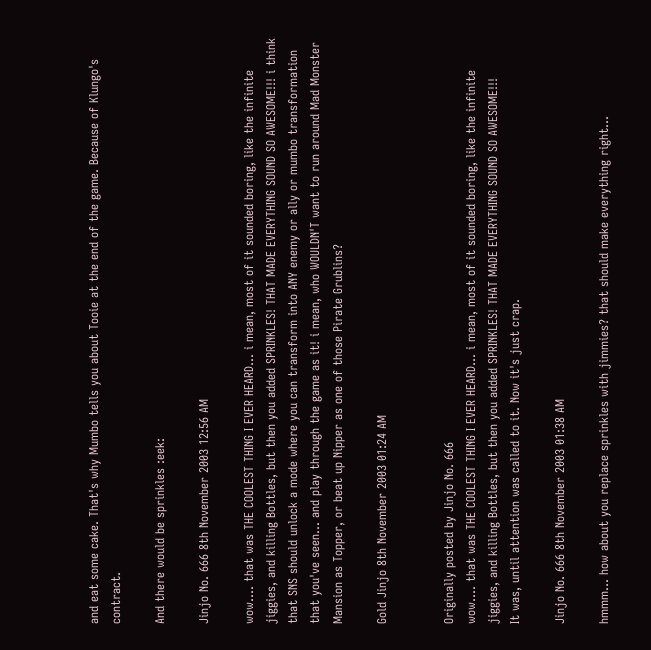and eat some cake. That's why Mumbo tells you about Tooie at the end of the game. Because of Klungo's contract.

And there would be sprinkles :eek:

Jinjo No. 666 8th November 2003 12:56 AM

wow.... that was THE COOLEST THING I EVER HEARD... i mean, most of it sounded boring, like the infinite jiggies, and killing Bottles, but then you added SPRINKLES! THAT MADE EVERYTHING SOUND SO AWESOME!!! i think that SNS should unlock a mode where you can transform into ANY enemy or ally or mumbo transformation that you've seen... and play through the game as it! i mean, who WOULDN'T want to run around Mad Monster Mansion as Topper, or beat up Nipper as one of those Pirate Grublins?

Gold Jinjo 8th November 2003 01:24 AM


Originally posted by Jinjo No. 666
wow.... that was THE COOLEST THING I EVER HEARD... i mean, most of it sounded boring, like the infinite jiggies, and killing Bottles, but then you added SPRINKLES! THAT MADE EVERYTHING SOUND SO AWESOME!!!
It was, until attention was called to it. Now it's just crap.

Jinjo No. 666 8th November 2003 01:38 AM

hmmm... how about you replace sprinkles with jimmies? that should make everything right...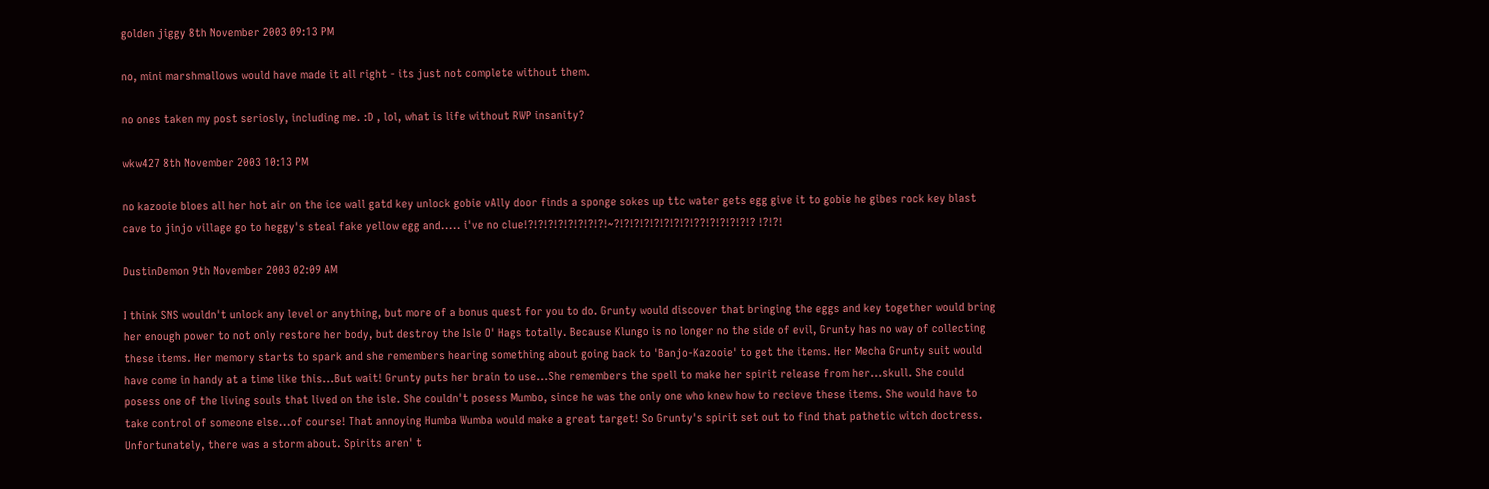golden jiggy 8th November 2003 09:13 PM

no, mini marshmallows would have made it all right - its just not complete without them.

no ones taken my post seriosly, including me. :D , lol, what is life without RWP insanity?

wkw427 8th November 2003 10:13 PM

no kazooie bloes all her hot air on the ice wall gatd key unlock gobie vAlly door finds a sponge sokes up ttc water gets egg give it to gobie he gibes rock key blast cave to jinjo village go to heggy's steal fake yellow egg and..... i've no clue!?!?!?!?!?!?!?!?!~?!?!?!?!?!?!?!?!??!?!?!?!?!? !?!?!

DustinDemon 9th November 2003 02:09 AM

I think SNS wouldn't unlock any level or anything, but more of a bonus quest for you to do. Grunty would discover that bringing the eggs and key together would bring her enough power to not only restore her body, but destroy the Isle O' Hags totally. Because Klungo is no longer no the side of evil, Grunty has no way of collecting these items. Her memory starts to spark and she remembers hearing something about going back to 'Banjo-Kazooie' to get the items. Her Mecha Grunty suit would have come in handy at a time like this...But wait! Grunty puts her brain to use...She remembers the spell to make her spirit release from her...skull. She could posess one of the living souls that lived on the isle. She couldn't posess Mumbo, since he was the only one who knew how to recieve these items. She would have to take control of someone else...of course! That annoying Humba Wumba would make a great target! So Grunty's spirit set out to find that pathetic witch doctress. Unfortunately, there was a storm about. Spirits aren' t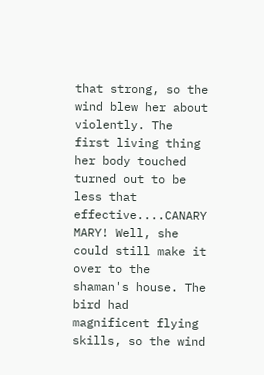that strong, so the wind blew her about violently. The first living thing her body touched turned out to be less that effective....CANARY MARY! Well, she could still make it over to the shaman's house. The bird had magnificent flying skills, so the wind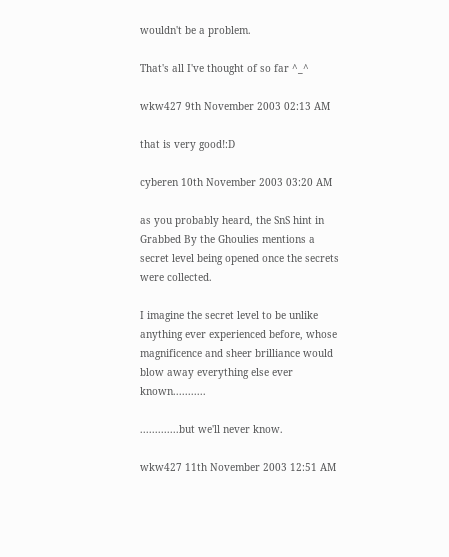wouldn't be a problem.

That's all I've thought of so far ^_^

wkw427 9th November 2003 02:13 AM

that is very good!:D

cyberen 10th November 2003 03:20 AM

as you probably heard, the SnS hint in Grabbed By the Ghoulies mentions a secret level being opened once the secrets were collected.

I imagine the secret level to be unlike anything ever experienced before, whose magnificence and sheer brilliance would blow away everything else ever known...........

.............but we'll never know.

wkw427 11th November 2003 12:51 AM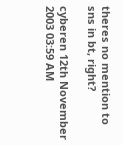theres no mention to sns in bt, right?

cyberen 12th November 2003 03:59 AM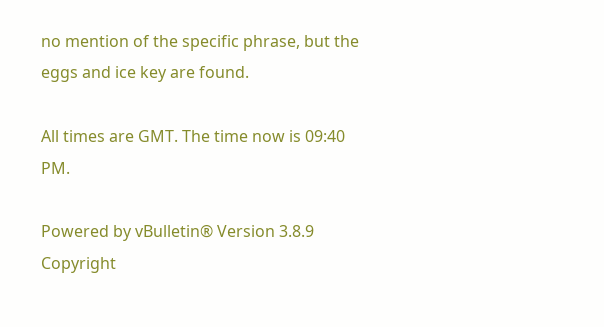no mention of the specific phrase, but the eggs and ice key are found.

All times are GMT. The time now is 09:40 PM.

Powered by vBulletin® Version 3.8.9
Copyright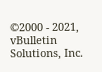©2000 - 2021, vBulletin Solutions, Inc.